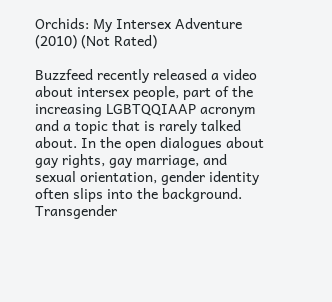Orchids: My Intersex Adventure (2010) (Not Rated)

Buzzfeed recently released a video about intersex people, part of the increasing LGBTQQIAAP acronym and a topic that is rarely talked about. In the open dialogues about gay rights, gay marriage, and sexual orientation, gender identity often slips into the background. Transgender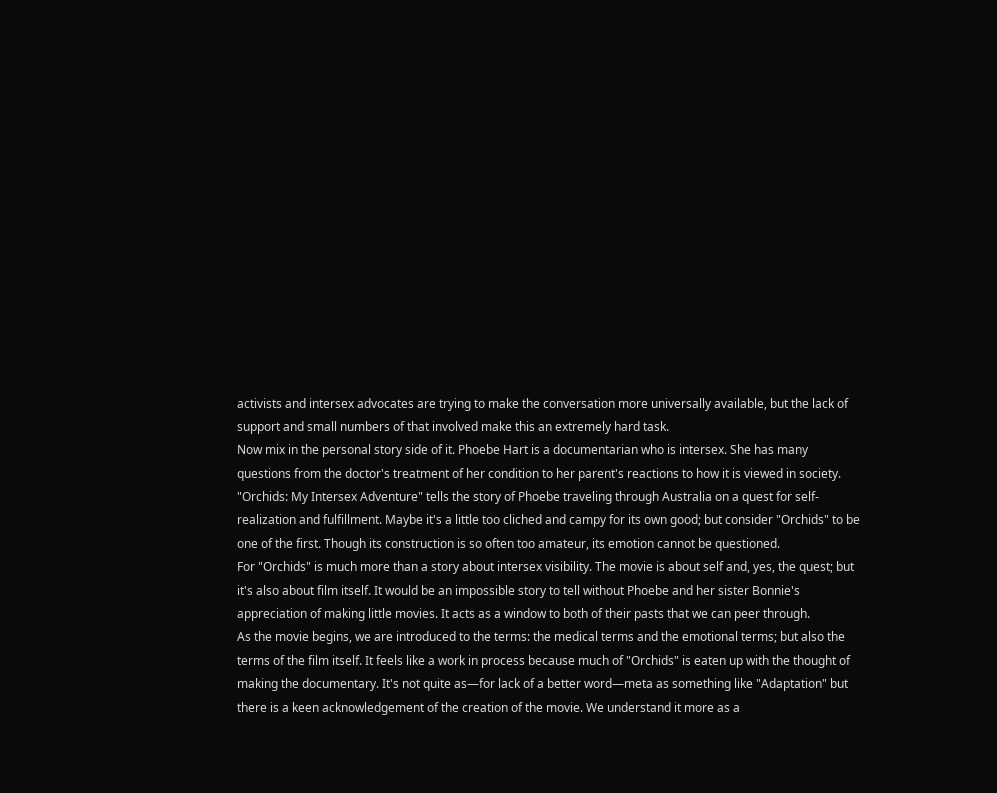activists and intersex advocates are trying to make the conversation more universally available, but the lack of support and small numbers of that involved make this an extremely hard task.
Now mix in the personal story side of it. Phoebe Hart is a documentarian who is intersex. She has many questions from the doctor's treatment of her condition to her parent's reactions to how it is viewed in society. "Orchids: My Intersex Adventure" tells the story of Phoebe traveling through Australia on a quest for self-realization and fulfillment. Maybe it's a little too cliched and campy for its own good; but consider "Orchids" to be one of the first. Though its construction is so often too amateur, its emotion cannot be questioned.
For "Orchids" is much more than a story about intersex visibility. The movie is about self and, yes, the quest; but it's also about film itself. It would be an impossible story to tell without Phoebe and her sister Bonnie's appreciation of making little movies. It acts as a window to both of their pasts that we can peer through.
As the movie begins, we are introduced to the terms: the medical terms and the emotional terms; but also the terms of the film itself. It feels like a work in process because much of "Orchids" is eaten up with the thought of making the documentary. It's not quite as—for lack of a better word—meta as something like "Adaptation" but there is a keen acknowledgement of the creation of the movie. We understand it more as a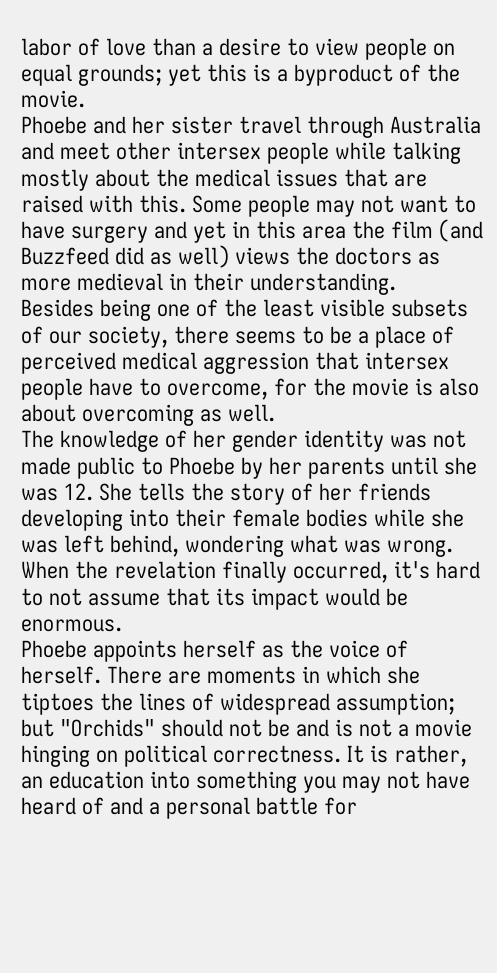labor of love than a desire to view people on equal grounds; yet this is a byproduct of the movie.
Phoebe and her sister travel through Australia and meet other intersex people while talking mostly about the medical issues that are raised with this. Some people may not want to have surgery and yet in this area the film (and Buzzfeed did as well) views the doctors as more medieval in their understanding.
Besides being one of the least visible subsets of our society, there seems to be a place of perceived medical aggression that intersex people have to overcome, for the movie is also about overcoming as well.
The knowledge of her gender identity was not made public to Phoebe by her parents until she was 12. She tells the story of her friends developing into their female bodies while she was left behind, wondering what was wrong. When the revelation finally occurred, it's hard to not assume that its impact would be enormous.
Phoebe appoints herself as the voice of herself. There are moments in which she tiptoes the lines of widespread assumption; but "Orchids" should not be and is not a movie hinging on political correctness. It is rather, an education into something you may not have heard of and a personal battle for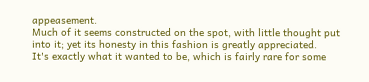appeasement.
Much of it seems constructed on the spot, with little thought put into it; yet its honesty in this fashion is greatly appreciated.
It's exactly what it wanted to be, which is fairly rare for some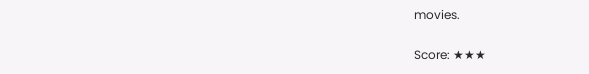movies.

Score: ★★★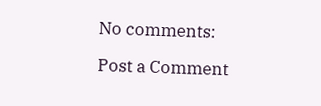No comments:

Post a Comment